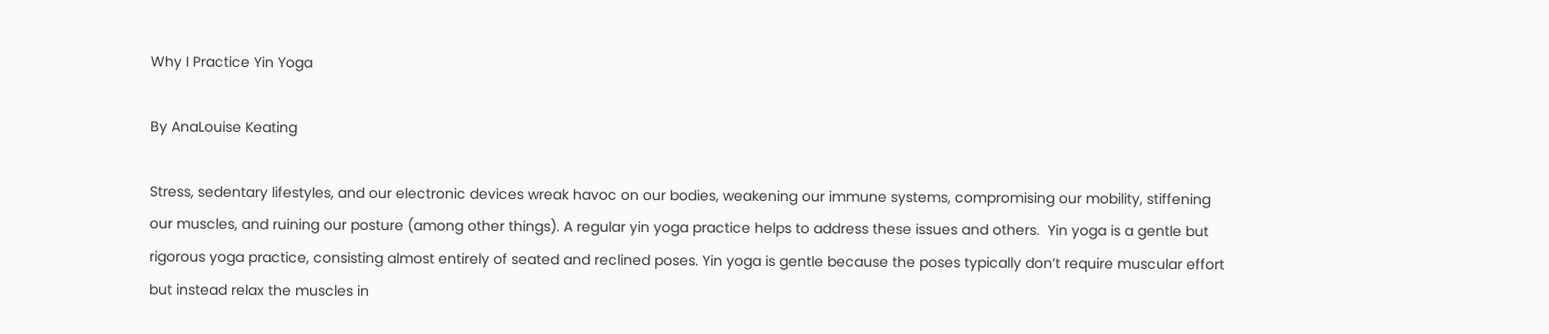Why I Practice Yin Yoga

By AnaLouise Keating

Stress, sedentary lifestyles, and our electronic devices wreak havoc on our bodies, weakening our immune systems, compromising our mobility, stiffening our muscles, and ruining our posture (among other things). A regular yin yoga practice helps to address these issues and others.  Yin yoga is a gentle but rigorous yoga practice, consisting almost entirely of seated and reclined poses. Yin yoga is gentle because the poses typically don’t require muscular effort but instead relax the muscles in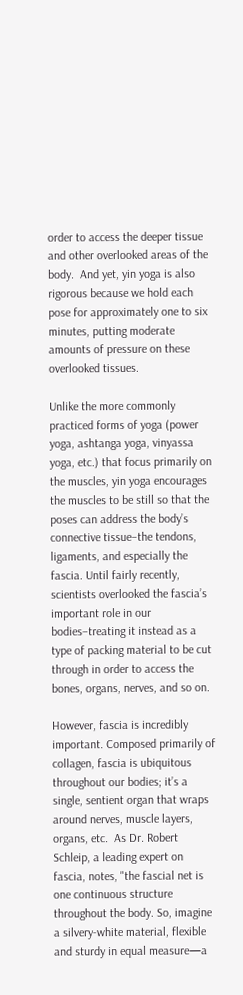order to access the deeper tissue and other overlooked areas of the body.  And yet, yin yoga is also rigorous because we hold each pose for approximately one to six minutes, putting moderate amounts of pressure on these overlooked tissues.

Unlike the more commonly practiced forms of yoga (power yoga, ashtanga yoga, vinyassa yoga, etc.) that focus primarily on the muscles, yin yoga encourages the muscles to be still so that the poses can address the body’s connective tissue–the tendons, ligaments, and especially the fascia. Until fairly recently, scientists overlooked the fascia’s important role in our bodies–treating it instead as a type of packing material to be cut through in order to access the bones, organs, nerves, and so on.

However, fascia is incredibly important. Composed primarily of collagen, fascia is ubiquitous throughout our bodies; it’s a single, sentient organ that wraps around nerves, muscle layers, organs, etc.  As Dr. Robert Schleip, a leading expert on fascia, notes, "the fascial net is one continuous structure throughout the body. So, imagine a silvery-white material, flexible and sturdy in equal measure—a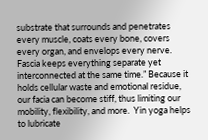substrate that surrounds and penetrates every muscle, coats every bone, covers every organ, and envelops every nerve. Fascia keeps everything separate yet interconnected at the same time.” Because it holds cellular waste and emotional residue, our facia can become stiff, thus limiting our mobility, flexibility, and more.  Yin yoga helps to lubricate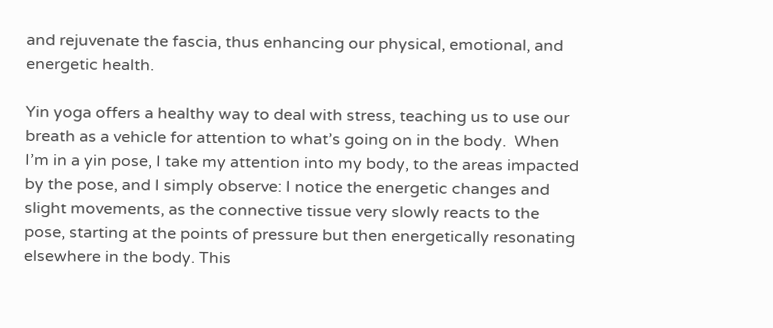and rejuvenate the fascia, thus enhancing our physical, emotional, and energetic health.

Yin yoga offers a healthy way to deal with stress, teaching us to use our breath as a vehicle for attention to what’s going on in the body.  When I’m in a yin pose, I take my attention into my body, to the areas impacted by the pose, and I simply observe: I notice the energetic changes and slight movements, as the connective tissue very slowly reacts to the pose, starting at the points of pressure but then energetically resonating elsewhere in the body. This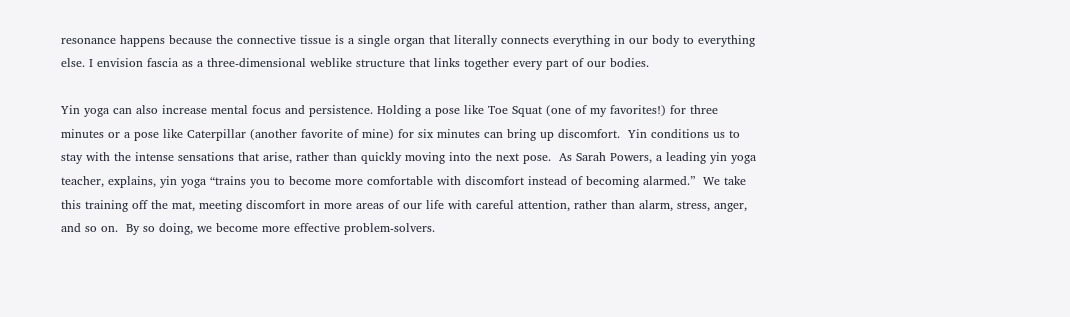resonance happens because the connective tissue is a single organ that literally connects everything in our body to everything else. I envision fascia as a three-dimensional weblike structure that links together every part of our bodies.

Yin yoga can also increase mental focus and persistence. Holding a pose like Toe Squat (one of my favorites!) for three minutes or a pose like Caterpillar (another favorite of mine) for six minutes can bring up discomfort.  Yin conditions us to stay with the intense sensations that arise, rather than quickly moving into the next pose.  As Sarah Powers, a leading yin yoga teacher, explains, yin yoga “trains you to become more comfortable with discomfort instead of becoming alarmed.”  We take this training off the mat, meeting discomfort in more areas of our life with careful attention, rather than alarm, stress, anger, and so on.  By so doing, we become more effective problem-solvers.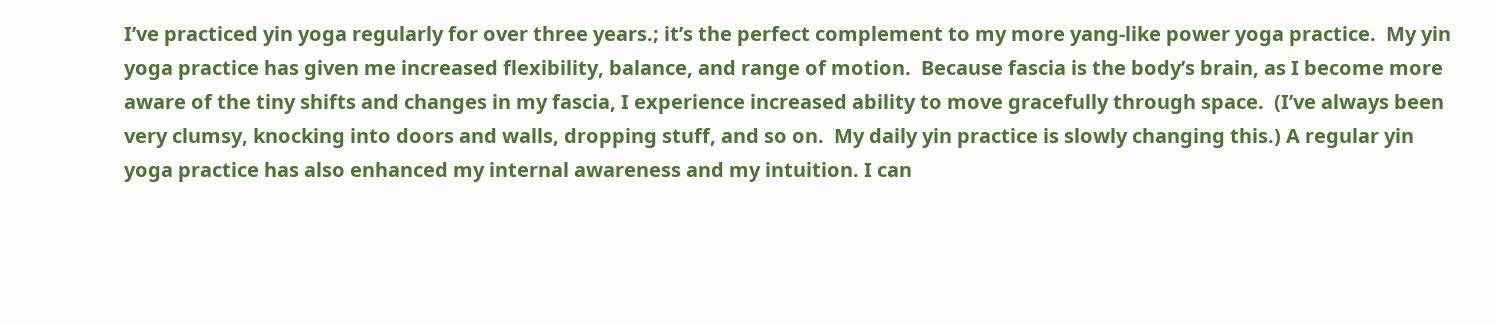I’ve practiced yin yoga regularly for over three years.; it’s the perfect complement to my more yang-like power yoga practice.  My yin yoga practice has given me increased flexibility, balance, and range of motion.  Because fascia is the body’s brain, as I become more aware of the tiny shifts and changes in my fascia, I experience increased ability to move gracefully through space.  (I’ve always been very clumsy, knocking into doors and walls, dropping stuff, and so on.  My daily yin practice is slowly changing this.) A regular yin yoga practice has also enhanced my internal awareness and my intuition. I can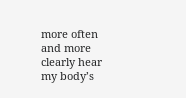more often and more clearly hear my body’s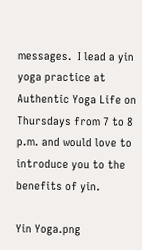messages.  I lead a yin yoga practice at Authentic Yoga Life on Thursdays from 7 to 8 p.m. and would love to introduce you to the benefits of yin.

Yin Yoga.png